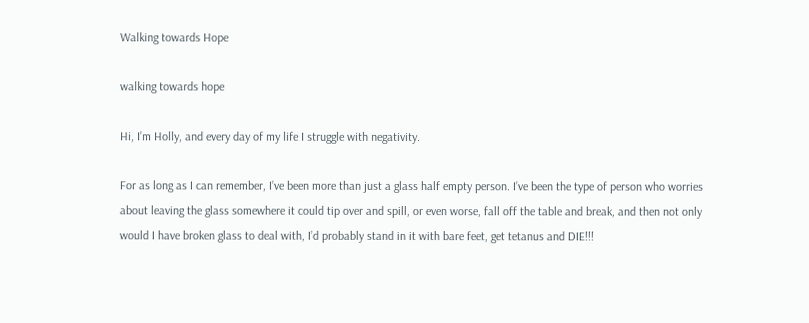Walking towards Hope

walking towards hope

Hi, I’m Holly, and every day of my life I struggle with negativity.

For as long as I can remember, I’ve been more than just a glass half empty person. I’ve been the type of person who worries about leaving the glass somewhere it could tip over and spill, or even worse, fall off the table and break, and then not only would I have broken glass to deal with, I’d probably stand in it with bare feet, get tetanus and DIE!!!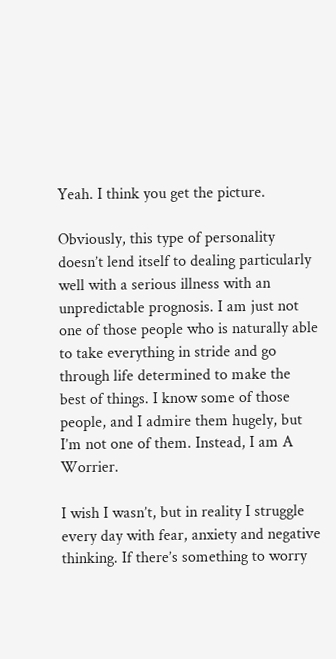Yeah. I think you get the picture.

Obviously, this type of personality doesn’t lend itself to dealing particularly well with a serious illness with an unpredictable prognosis. I am just not one of those people who is naturally able to take everything in stride and go through life determined to make the best of things. I know some of those people, and I admire them hugely, but I’m not one of them. Instead, I am A Worrier.

I wish I wasn’t, but in reality I struggle every day with fear, anxiety and negative thinking. If there’s something to worry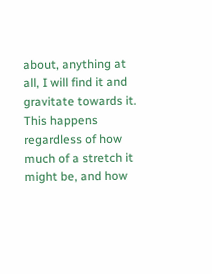about, anything at all, I will find it and gravitate towards it. This happens regardless of how much of a stretch it might be, and how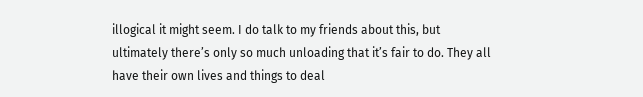illogical it might seem. I do talk to my friends about this, but ultimately there’s only so much unloading that it’s fair to do. They all have their own lives and things to deal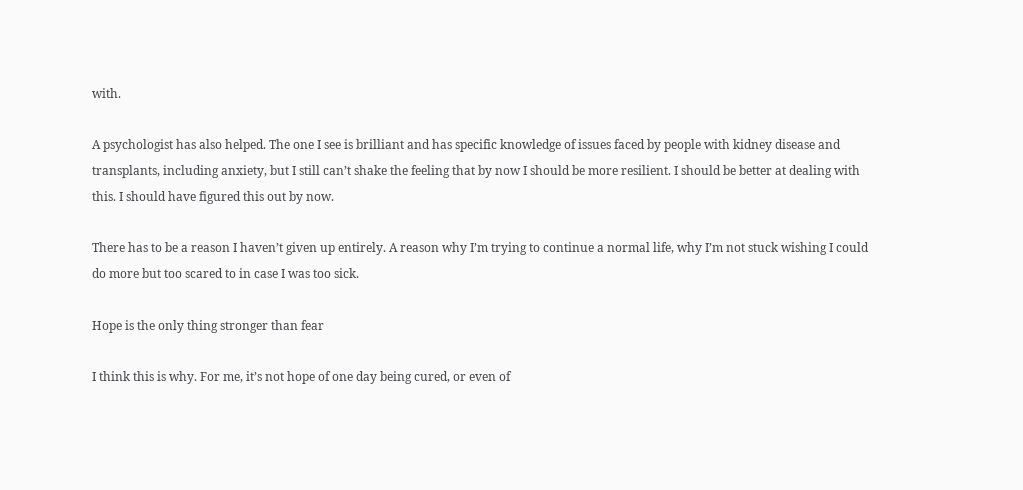with.

A psychologist has also helped. The one I see is brilliant and has specific knowledge of issues faced by people with kidney disease and transplants, including anxiety, but I still can’t shake the feeling that by now I should be more resilient. I should be better at dealing with this. I should have figured this out by now.

There has to be a reason I haven’t given up entirely. A reason why I’m trying to continue a normal life, why I’m not stuck wishing I could do more but too scared to in case I was too sick.

Hope is the only thing stronger than fear

I think this is why. For me, it’s not hope of one day being cured, or even of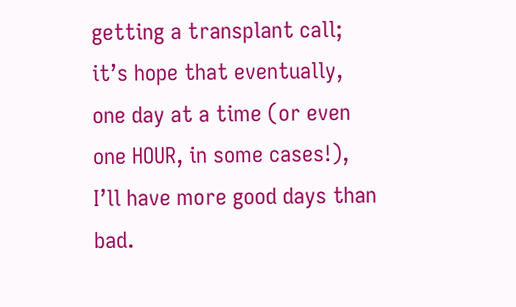getting a transplant call; it’s hope that eventually, one day at a time (or even one HOUR, in some cases!), I’ll have more good days than bad.